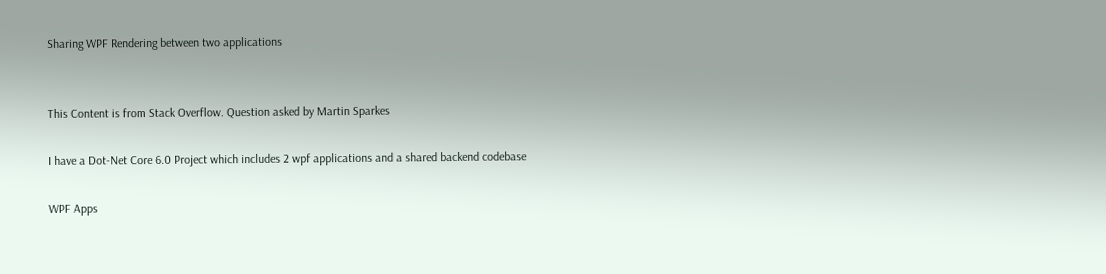Sharing WPF Rendering between two applications


This Content is from Stack Overflow. Question asked by Martin Sparkes

I have a Dot-Net Core 6.0 Project which includes 2 wpf applications and a shared backend codebase

WPF Apps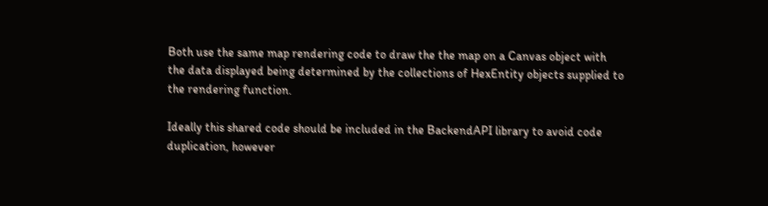Both use the same map rendering code to draw the the map on a Canvas object with the data displayed being determined by the collections of HexEntity objects supplied to the rendering function.

Ideally this shared code should be included in the BackendAPI library to avoid code duplication, however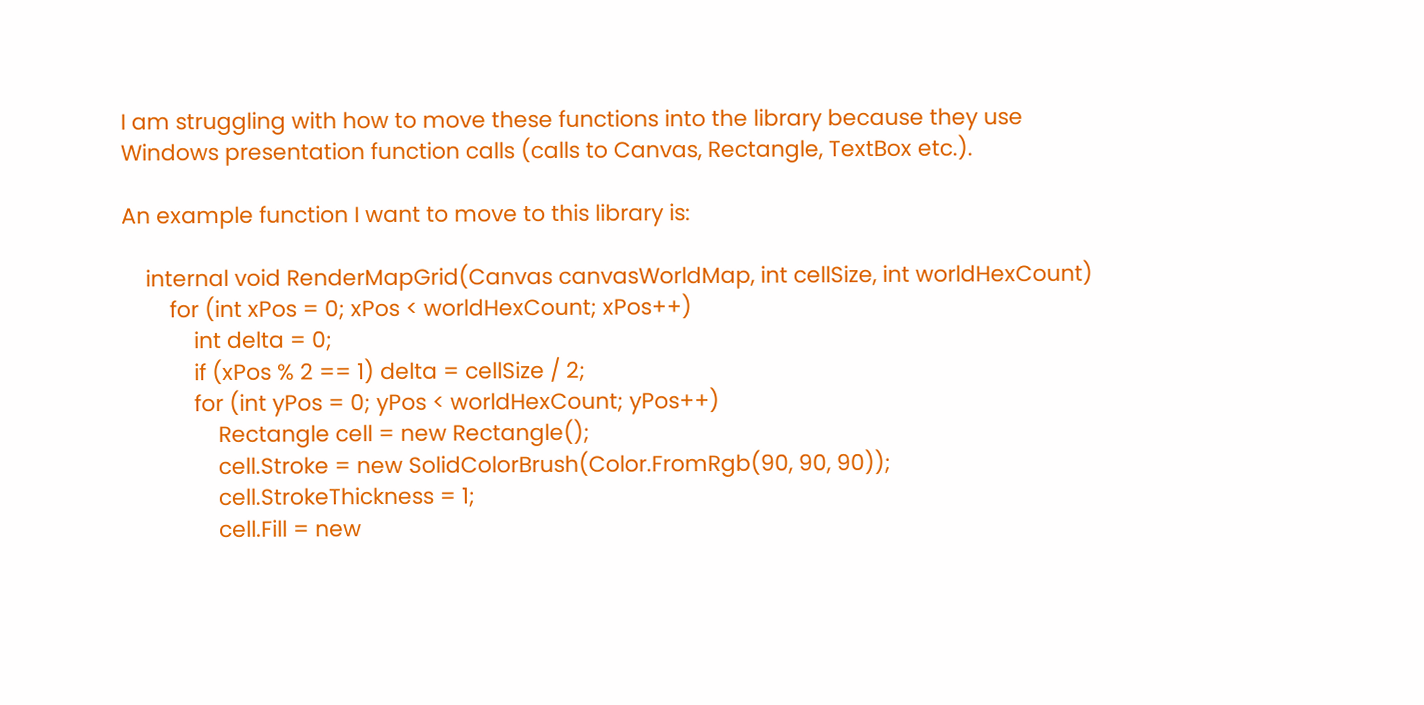I am struggling with how to move these functions into the library because they use Windows presentation function calls (calls to Canvas, Rectangle, TextBox etc.).

An example function I want to move to this library is:

    internal void RenderMapGrid(Canvas canvasWorldMap, int cellSize, int worldHexCount)
        for (int xPos = 0; xPos < worldHexCount; xPos++)
            int delta = 0;
            if (xPos % 2 == 1) delta = cellSize / 2;
            for (int yPos = 0; yPos < worldHexCount; yPos++)
                Rectangle cell = new Rectangle();
                cell.Stroke = new SolidColorBrush(Color.FromRgb(90, 90, 90));
                cell.StrokeThickness = 1;
                cell.Fill = new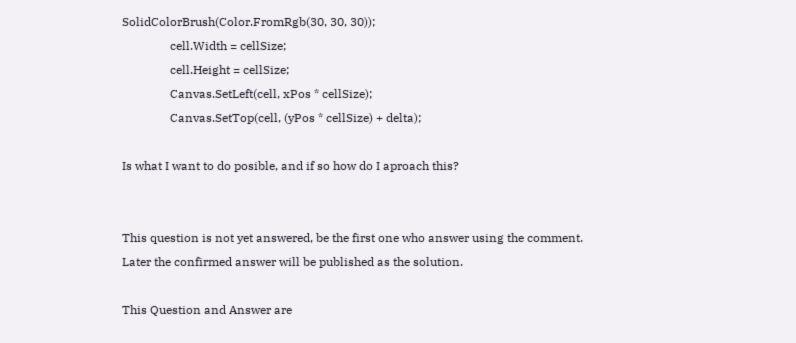SolidColorBrush(Color.FromRgb(30, 30, 30));
                cell.Width = cellSize;
                cell.Height = cellSize;
                Canvas.SetLeft(cell, xPos * cellSize);
                Canvas.SetTop(cell, (yPos * cellSize) + delta);

Is what I want to do posible, and if so how do I aproach this?


This question is not yet answered, be the first one who answer using the comment. Later the confirmed answer will be published as the solution.

This Question and Answer are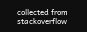collected from stackoverflow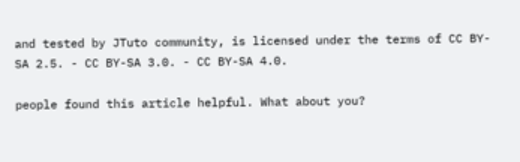and tested by JTuto community, is licensed under the terms of CC BY-SA 2.5. - CC BY-SA 3.0. - CC BY-SA 4.0.

people found this article helpful. What about you?